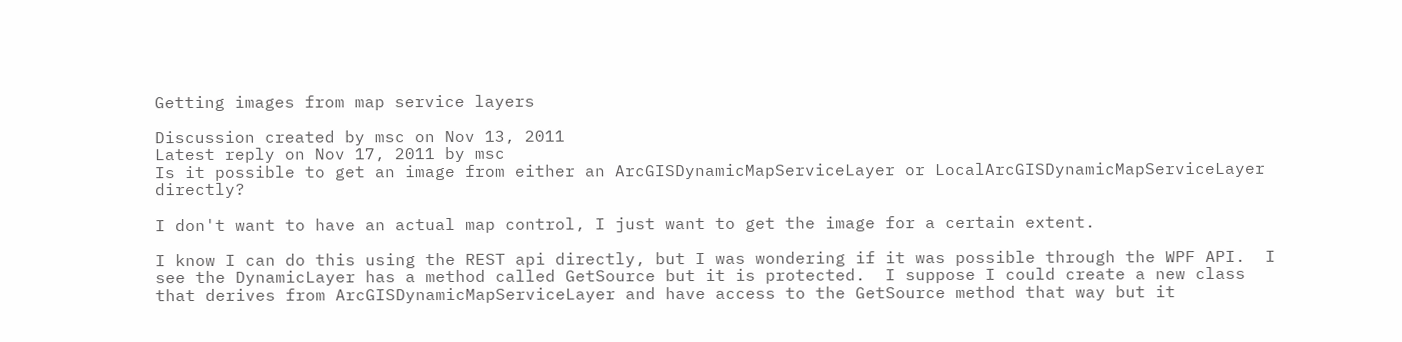Getting images from map service layers

Discussion created by msc on Nov 13, 2011
Latest reply on Nov 17, 2011 by msc
Is it possible to get an image from either an ArcGISDynamicMapServiceLayer or LocalArcGISDynamicMapServiceLayer directly?

I don't want to have an actual map control, I just want to get the image for a certain extent.

I know I can do this using the REST api directly, but I was wondering if it was possible through the WPF API.  I see the DynamicLayer has a method called GetSource but it is protected.  I suppose I could create a new class that derives from ArcGISDynamicMapServiceLayer and have access to the GetSource method that way but it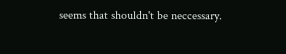seems that shouldn't be neccessary.